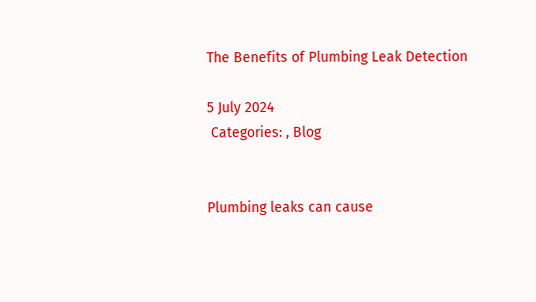The Benefits of Plumbing Leak Detection

5 July 2024
 Categories: , Blog


Plumbing leaks can cause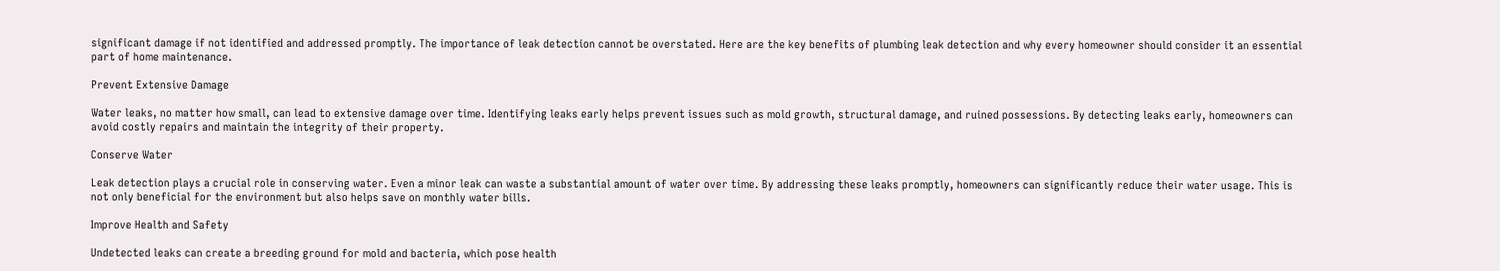significant damage if not identified and addressed promptly. The importance of leak detection cannot be overstated. Here are the key benefits of plumbing leak detection and why every homeowner should consider it an essential part of home maintenance.

Prevent Extensive Damage

Water leaks, no matter how small, can lead to extensive damage over time. Identifying leaks early helps prevent issues such as mold growth, structural damage, and ruined possessions. By detecting leaks early, homeowners can avoid costly repairs and maintain the integrity of their property.

Conserve Water

Leak detection plays a crucial role in conserving water. Even a minor leak can waste a substantial amount of water over time. By addressing these leaks promptly, homeowners can significantly reduce their water usage. This is not only beneficial for the environment but also helps save on monthly water bills.

Improve Health and Safety

Undetected leaks can create a breeding ground for mold and bacteria, which pose health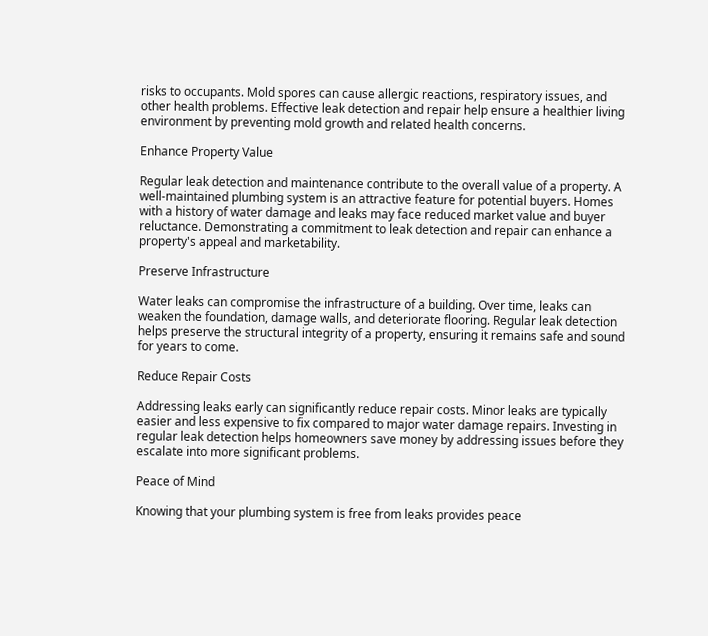risks to occupants. Mold spores can cause allergic reactions, respiratory issues, and other health problems. Effective leak detection and repair help ensure a healthier living environment by preventing mold growth and related health concerns.

Enhance Property Value

Regular leak detection and maintenance contribute to the overall value of a property. A well-maintained plumbing system is an attractive feature for potential buyers. Homes with a history of water damage and leaks may face reduced market value and buyer reluctance. Demonstrating a commitment to leak detection and repair can enhance a property's appeal and marketability.

Preserve Infrastructure

Water leaks can compromise the infrastructure of a building. Over time, leaks can weaken the foundation, damage walls, and deteriorate flooring. Regular leak detection helps preserve the structural integrity of a property, ensuring it remains safe and sound for years to come.

Reduce Repair Costs

Addressing leaks early can significantly reduce repair costs. Minor leaks are typically easier and less expensive to fix compared to major water damage repairs. Investing in regular leak detection helps homeowners save money by addressing issues before they escalate into more significant problems.

Peace of Mind

Knowing that your plumbing system is free from leaks provides peace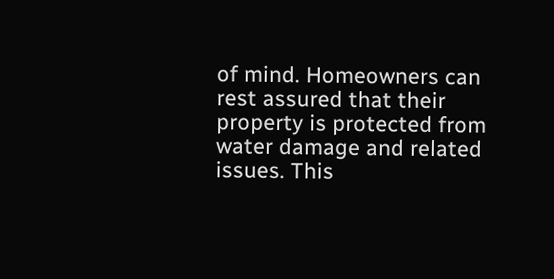of mind. Homeowners can rest assured that their property is protected from water damage and related issues. This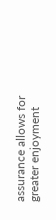assurance allows for greater enjoyment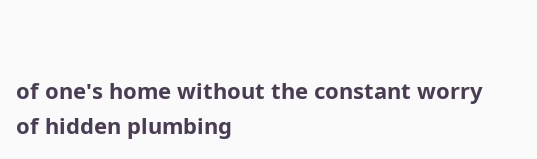of one's home without the constant worry of hidden plumbing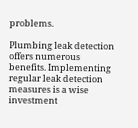problems.

Plumbing leak detection offers numerous benefits. Implementing regular leak detection measures is a wise investment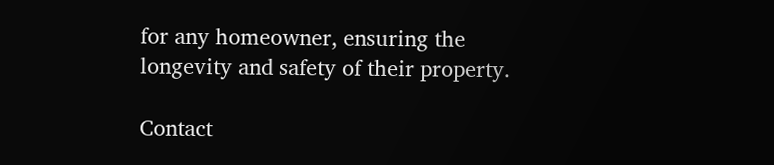for any homeowner, ensuring the longevity and safety of their property.

Contact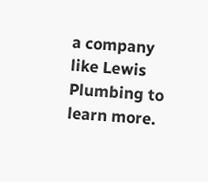a company like Lewis Plumbing to learn more.